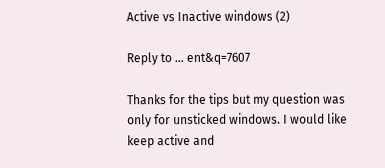Active vs Inactive windows (2)

Reply to … ent&q=7607

Thanks for the tips but my question was only for unsticked windows. I would like keep active and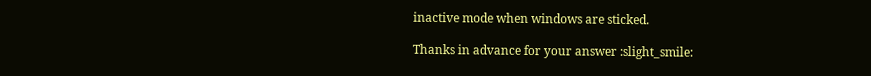inactive mode when windows are sticked.

Thanks in advance for your answer :slight_smile: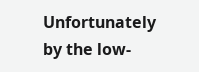Unfortunately by the low-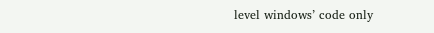level windows’ code only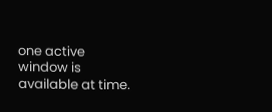one active window is available at time.